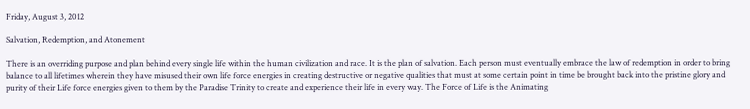Friday, August 3, 2012

Salvation, Redemption, and Atonement

There is an overriding purpose and plan behind every single life within the human civilization and race. It is the plan of salvation. Each person must eventually embrace the law of redemption in order to bring balance to all lifetimes wherein they have misused their own life force energies in creating destructive or negative qualities that must at some certain point in time be brought back into the pristine glory and purity of their Life force energies given to them by the Paradise Trinity to create and experience their life in every way. The Force of Life is the Animating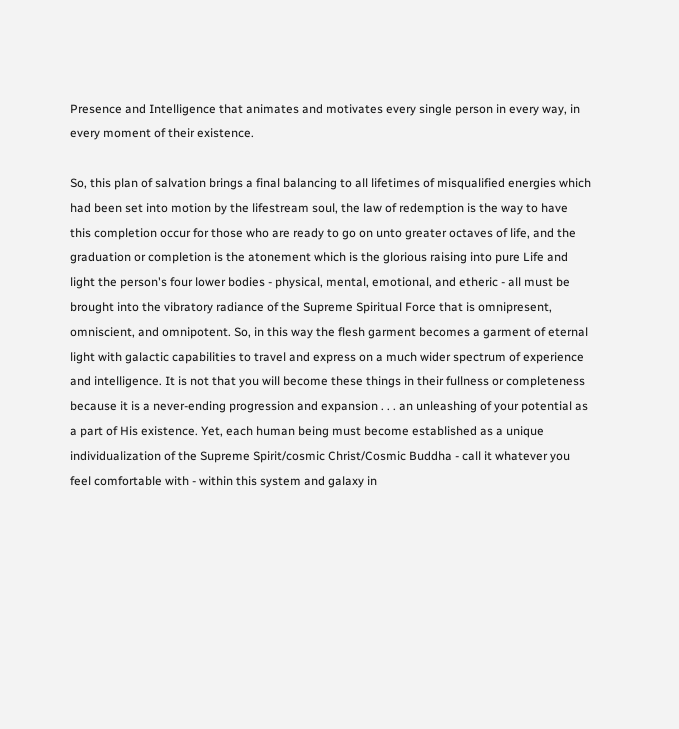Presence and Intelligence that animates and motivates every single person in every way, in every moment of their existence.

So, this plan of salvation brings a final balancing to all lifetimes of misqualified energies which had been set into motion by the lifestream soul, the law of redemption is the way to have this completion occur for those who are ready to go on unto greater octaves of life, and the graduation or completion is the atonement which is the glorious raising into pure Life and light the person's four lower bodies - physical, mental, emotional, and etheric - all must be brought into the vibratory radiance of the Supreme Spiritual Force that is omnipresent, omniscient, and omnipotent. So, in this way the flesh garment becomes a garment of eternal light with galactic capabilities to travel and express on a much wider spectrum of experience and intelligence. It is not that you will become these things in their fullness or completeness because it is a never-ending progression and expansion . . . an unleashing of your potential as a part of His existence. Yet, each human being must become established as a unique individualization of the Supreme Spirit/cosmic Christ/Cosmic Buddha - call it whatever you feel comfortable with - within this system and galaxy in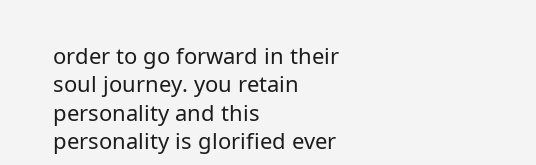order to go forward in their soul journey. you retain personality and this personality is glorified ever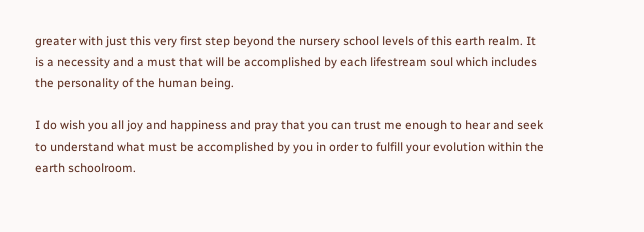greater with just this very first step beyond the nursery school levels of this earth realm. It is a necessity and a must that will be accomplished by each lifestream soul which includes the personality of the human being.

I do wish you all joy and happiness and pray that you can trust me enough to hear and seek to understand what must be accomplished by you in order to fulfill your evolution within the earth schoolroom.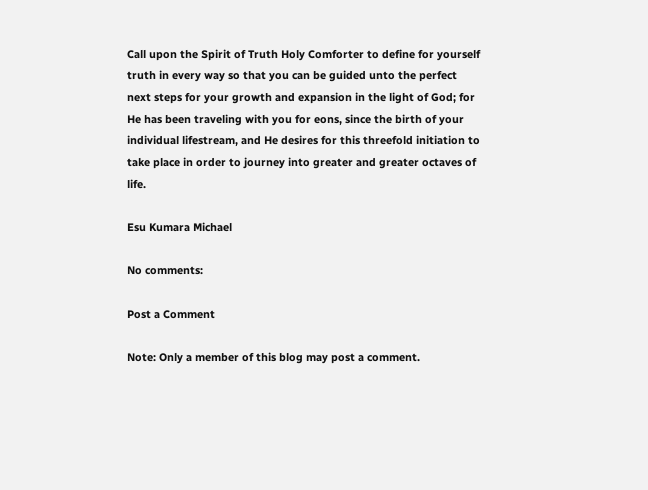Call upon the Spirit of Truth Holy Comforter to define for yourself truth in every way so that you can be guided unto the perfect next steps for your growth and expansion in the light of God; for He has been traveling with you for eons, since the birth of your individual lifestream, and He desires for this threefold initiation to take place in order to journey into greater and greater octaves of life.

Esu Kumara Michael

No comments:

Post a Comment

Note: Only a member of this blog may post a comment.